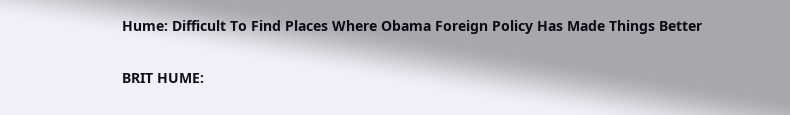Hume: Difficult To Find Places Where Obama Foreign Policy Has Made Things Better


BRIT HUME: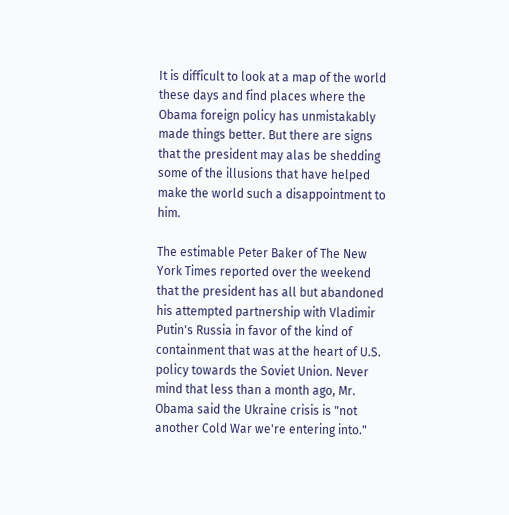It is difficult to look at a map of the world these days and find places where the Obama foreign policy has unmistakably made things better. But there are signs that the president may alas be shedding some of the illusions that have helped make the world such a disappointment to him.

The estimable Peter Baker of The New York Times reported over the weekend that the president has all but abandoned his attempted partnership with Vladimir Putin's Russia in favor of the kind of containment that was at the heart of U.S. policy towards the Soviet Union. Never mind that less than a month ago, Mr. Obama said the Ukraine crisis is "not another Cold War we're entering into."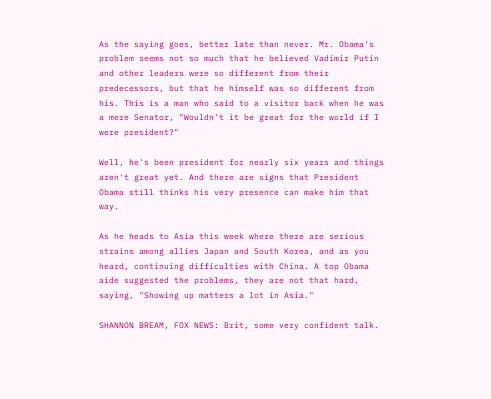As the saying goes, better late than never. Mr. Obama's problem seems not so much that he believed Vadimir Putin and other leaders were so different from their predecessors, but that he himself was so different from his. This is a man who said to a visitor back when he was a mere Senator, "Wouldn't it be great for the world if I were president?"

Well, he's been president for nearly six years and things aren't great yet. And there are signs that President Obama still thinks his very presence can make him that way.

As he heads to Asia this week where there are serious strains among allies Japan and South Korea, and as you heard, continuing difficulties with China. A top Obama aide suggested the problems, they are not that hard, saying, "Showing up matters a lot in Asia."

SHANNON BREAM, FOX NEWS: Brit, some very confident talk.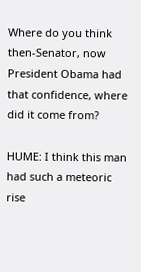Where do you think then-Senator, now President Obama had that confidence, where did it come from?

HUME: I think this man had such a meteoric rise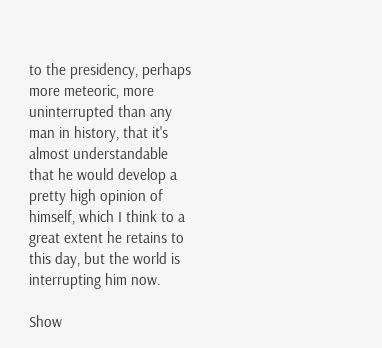to the presidency, perhaps more meteoric, more uninterrupted than any man in history, that it's almost understandable that he would develop a pretty high opinion of himself, which I think to a great extent he retains to this day, but the world is interrupting him now.

Show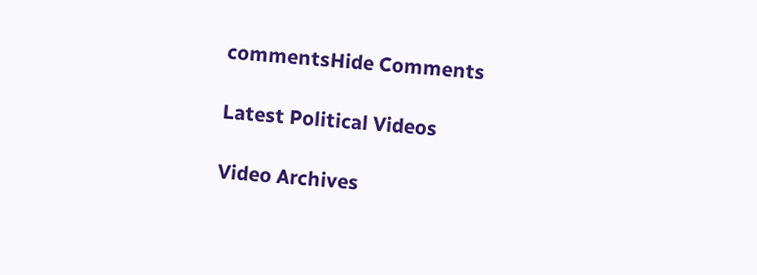commentsHide Comments

Latest Political Videos

Video Archives